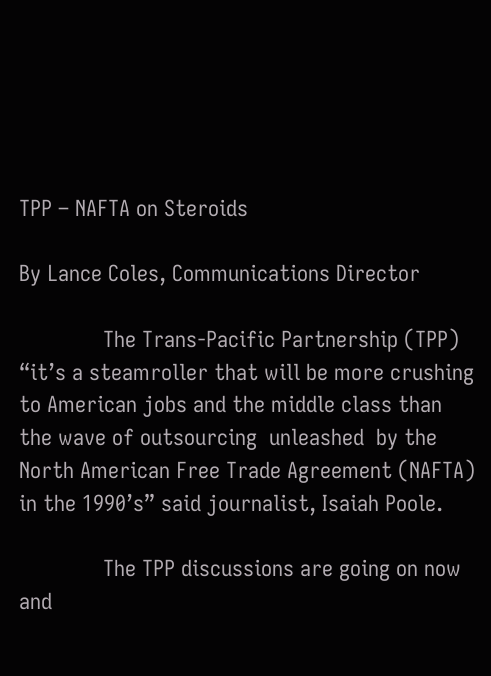TPP – NAFTA on Steroids

By Lance Coles, Communications Director

              The Trans-Pacific Partnership (TPP) “it’s a steamroller that will be more crushing to American jobs and the middle class than the wave of outsourcing  unleashed  by the North American Free Trade Agreement (NAFTA) in the 1990’s” said journalist, Isaiah Poole.

              The TPP discussions are going on now and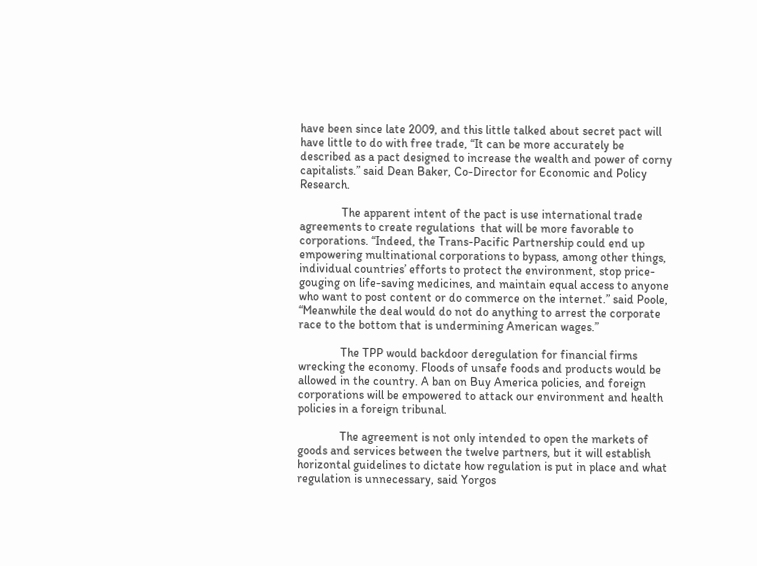have been since late 2009, and this little talked about secret pact will have little to do with free trade, “It can be more accurately be described as a pact designed to increase the wealth and power of corny capitalists.” said Dean Baker, Co-Director for Economic and Policy Research.

              The apparent intent of the pact is use international trade agreements to create regulations  that will be more favorable to corporations. “Indeed, the Trans-Pacific Partnership could end up empowering multinational corporations to bypass, among other things, individual countries’ efforts to protect the environment, stop price-gouging on life-saving medicines, and maintain equal access to anyone who want to post content or do commerce on the internet.” said Poole, “Meanwhile the deal would do not do anything to arrest the corporate race to the bottom that is undermining American wages.”

              The TPP would backdoor deregulation for financial firms wrecking the economy. Floods of unsafe foods and products would be allowed in the country. A ban on Buy America policies, and foreign corporations will be empowered to attack our environment and health policies in a foreign tribunal.

              The agreement is not only intended to open the markets of goods and services between the twelve partners, but it will establish horizontal guidelines to dictate how regulation is put in place and what regulation is unnecessary, said Yorgos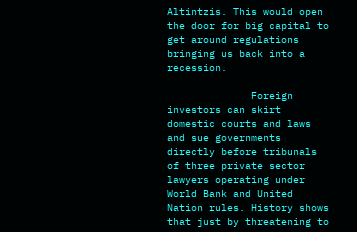Altintzis. This would open the door for big capital to get around regulations bringing us back into a recession.

              Foreign investors can skirt domestic courts and laws and sue governments directly before tribunals of three private sector lawyers operating under World Bank and United Nation rules. History shows that just by threatening to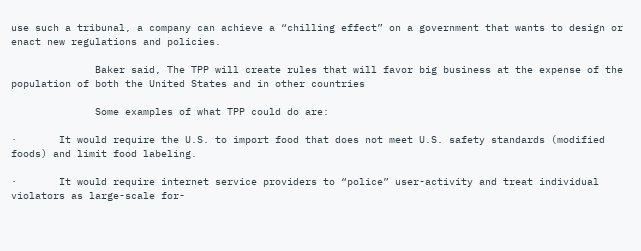use such a tribunal, a company can achieve a “chilling effect” on a government that wants to design or enact new regulations and policies.

              Baker said, The TPP will create rules that will favor big business at the expense of the population of both the United States and in other countries

              Some examples of what TPP could do are:

·       It would require the U.S. to import food that does not meet U.S. safety standards (modified foods) and limit food labeling.

·       It would require internet service providers to “police” user-activity and treat individual violators as large-scale for-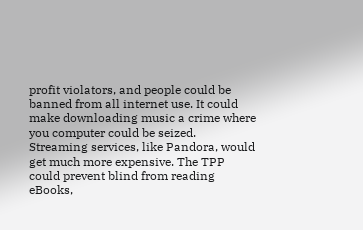profit violators, and people could be banned from all internet use. It could make downloading music a crime where you computer could be seized. Streaming services, like Pandora, would get much more expensive. The TPP could prevent blind from reading eBooks,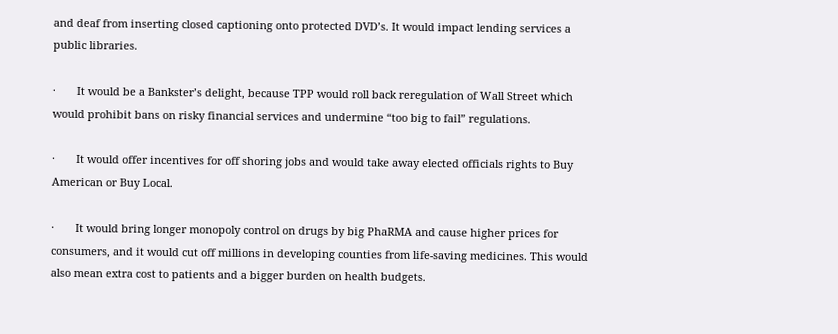and deaf from inserting closed captioning onto protected DVD’s. It would impact lending services a public libraries.

·       It would be a Bankster’s delight, because TPP would roll back reregulation of Wall Street which would prohibit bans on risky financial services and undermine “too big to fail” regulations.

·       It would offer incentives for off shoring jobs and would take away elected officials rights to Buy American or Buy Local.

·       It would bring longer monopoly control on drugs by big PhaRMA and cause higher prices for consumers, and it would cut off millions in developing counties from life-saving medicines. This would also mean extra cost to patients and a bigger burden on health budgets.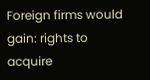Foreign firms would gain: rights to acquire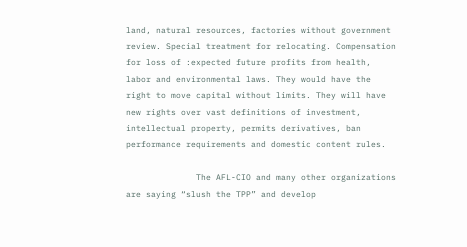land, natural resources, factories without government review. Special treatment for relocating. Compensation for loss of :expected future profits from health, labor and environmental laws. They would have the right to move capital without limits. They will have new rights over vast definitions of investment, intellectual property, permits derivatives, ban performance requirements and domestic content rules.

              The AFL-CIO and many other organizations are saying “slush the TPP” and develop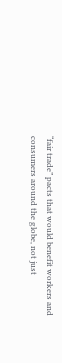“fair trade” pacts that would benefit workers and consumers around the globe, not just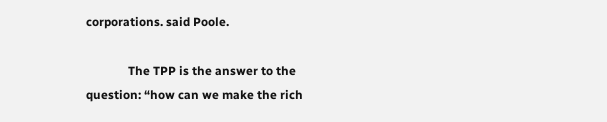corporations. said Poole.

              The TPP is the answer to the question: “how can we make the rich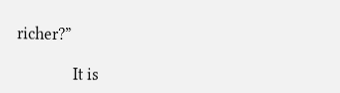richer?”

              It is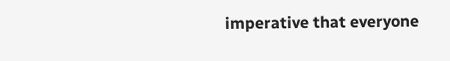imperative that everyone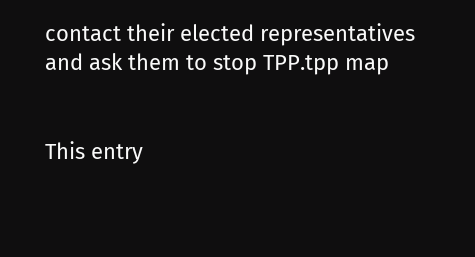contact their elected representatives and ask them to stop TPP.tpp map


This entry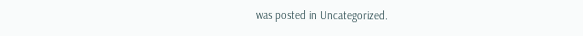was posted in Uncategorized.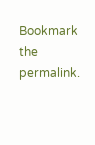Bookmark the permalink.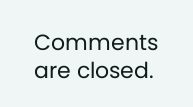Comments are closed.